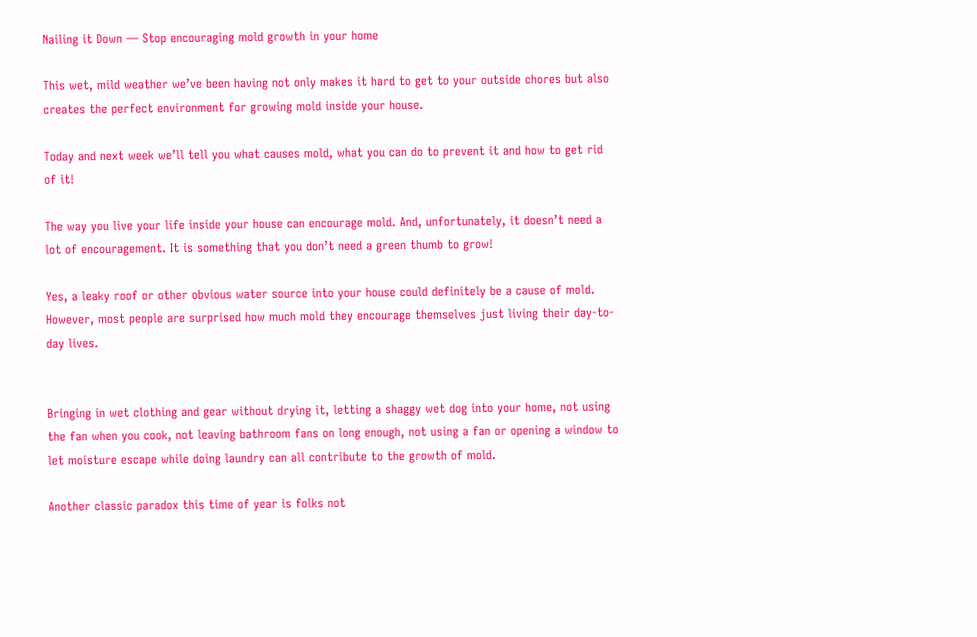Nailing it Down — Stop encouraging mold growth in your home

This wet, mild weather we’ve been having not only makes it hard to get to your outside chores but also creates the perfect environment for growing mold inside your house.

Today and next week we’ll tell you what causes mold, what you can do to prevent it and how to get rid of it!

The way you live your life inside your house can encourage mold. And, unfortunately, it doesn’t need a lot of encouragement. It is something that you don’t need a green thumb to grow!

Yes, a leaky roof or other obvious water source into your house could definitely be a cause of mold. However, most people are surprised how much mold they encourage themselves just living their day-to-day lives.


Bringing in wet clothing and gear without drying it, letting a shaggy wet dog into your home, not using the fan when you cook, not leaving bathroom fans on long enough, not using a fan or opening a window to let moisture escape while doing laundry can all contribute to the growth of mold.

Another classic paradox this time of year is folks not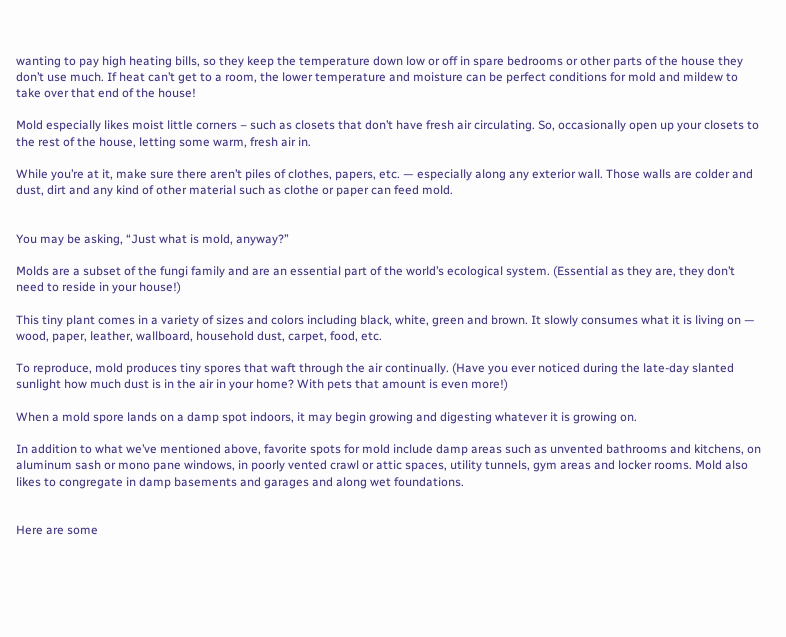wanting to pay high heating bills, so they keep the temperature down low or off in spare bedrooms or other parts of the house they don’t use much. If heat can’t get to a room, the lower temperature and moisture can be perfect conditions for mold and mildew to take over that end of the house!

Mold especially likes moist little corners – such as closets that don’t have fresh air circulating. So, occasionally open up your closets to the rest of the house, letting some warm, fresh air in.

While you’re at it, make sure there aren’t piles of clothes, papers, etc. — especially along any exterior wall. Those walls are colder and dust, dirt and any kind of other material such as clothe or paper can feed mold.


You may be asking, “Just what is mold, anyway?”

Molds are a subset of the fungi family and are an essential part of the world’s ecological system. (Essential as they are, they don’t need to reside in your house!)

This tiny plant comes in a variety of sizes and colors including black, white, green and brown. It slowly consumes what it is living on — wood, paper, leather, wallboard, household dust, carpet, food, etc.

To reproduce, mold produces tiny spores that waft through the air continually. (Have you ever noticed during the late-day slanted sunlight how much dust is in the air in your home? With pets that amount is even more!)

When a mold spore lands on a damp spot indoors, it may begin growing and digesting whatever it is growing on.

In addition to what we’ve mentioned above, favorite spots for mold include damp areas such as unvented bathrooms and kitchens, on aluminum sash or mono pane windows, in poorly vented crawl or attic spaces, utility tunnels, gym areas and locker rooms. Mold also likes to congregate in damp basements and garages and along wet foundations.


Here are some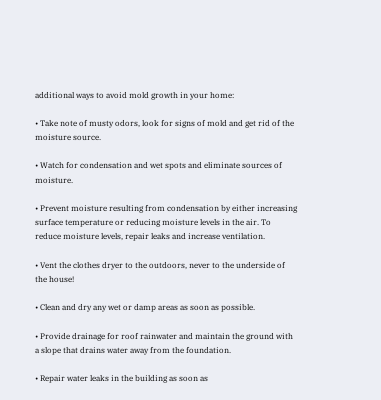additional ways to avoid mold growth in your home:

• Take note of musty odors, look for signs of mold and get rid of the moisture source.

• Watch for condensation and wet spots and eliminate sources of moisture.

• Prevent moisture resulting from condensation by either increasing surface temperature or reducing moisture levels in the air. To reduce moisture levels, repair leaks and increase ventilation.

• Vent the clothes dryer to the outdoors, never to the underside of the house!

• Clean and dry any wet or damp areas as soon as possible.

• Provide drainage for roof rainwater and maintain the ground with a slope that drains water away from the foundation.

• Repair water leaks in the building as soon as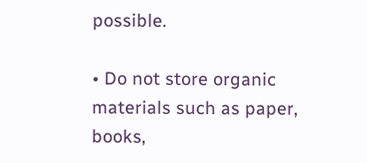possible.

• Do not store organic materials such as paper, books,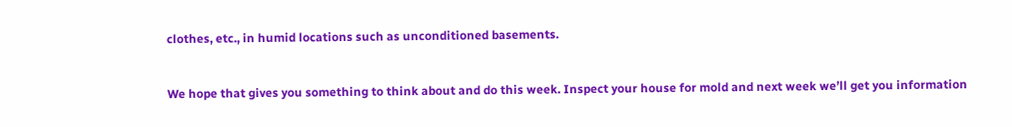clothes, etc., in humid locations such as unconditioned basements.


We hope that gives you something to think about and do this week. Inspect your house for mold and next week we’ll get you information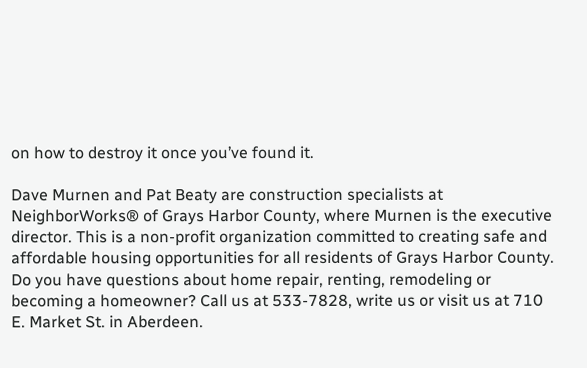on how to destroy it once you’ve found it.

Dave Murnen and Pat Beaty are construction specialists at NeighborWorks® of Grays Harbor County, where Murnen is the executive director. This is a non-profit organization committed to creating safe and affordable housing opportunities for all residents of Grays Harbor County. Do you have questions about home repair, renting, remodeling or becoming a homeowner? Call us at 533-7828, write us or visit us at 710 E. Market St. in Aberdeen.